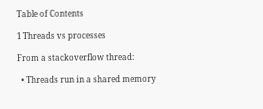Table of Contents

1 Threads vs processes

From a stackoverflow thread:

  • Threads run in a shared memory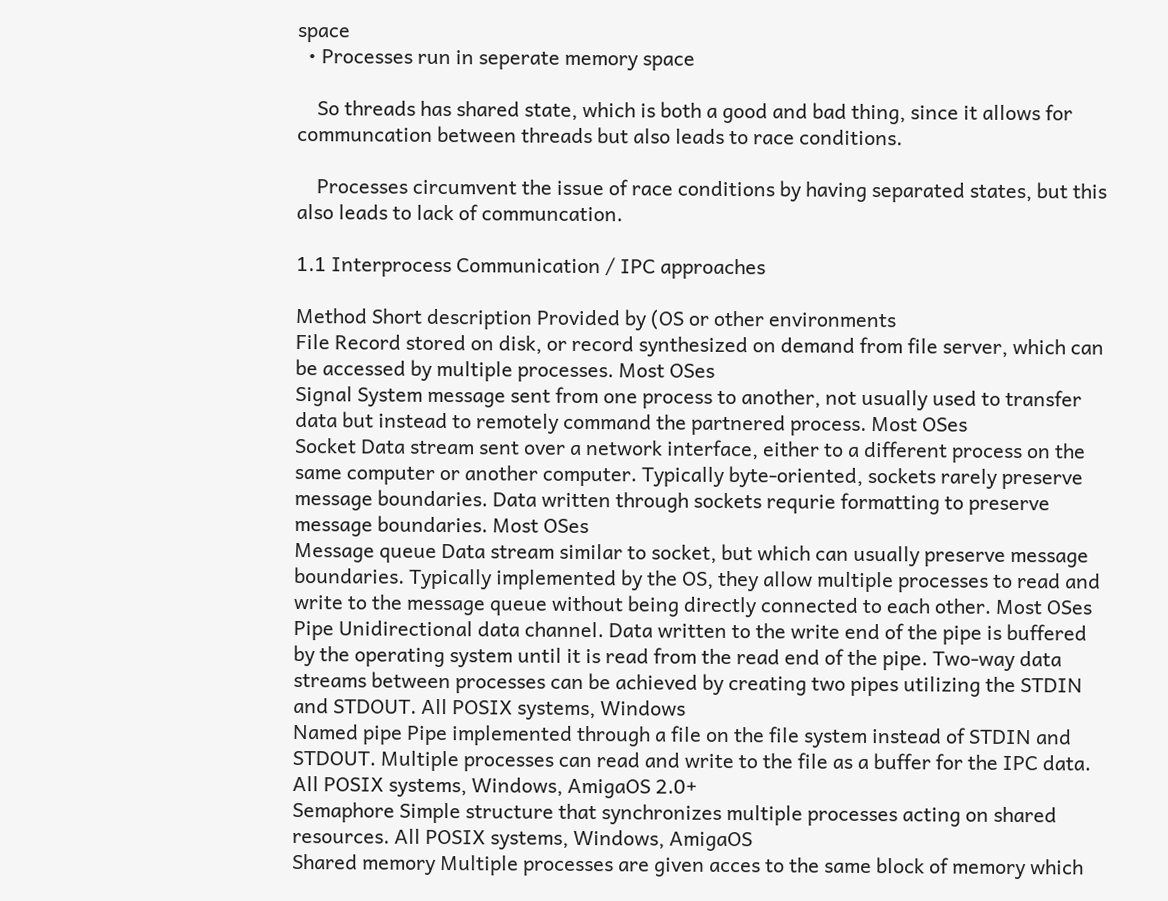space
  • Processes run in seperate memory space

    So threads has shared state, which is both a good and bad thing, since it allows for communcation between threads but also leads to race conditions.

    Processes circumvent the issue of race conditions by having separated states, but this also leads to lack of communcation.

1.1 Interprocess Communication / IPC approaches

Method Short description Provided by (OS or other environments
File Record stored on disk, or record synthesized on demand from file server, which can be accessed by multiple processes. Most OSes
Signal System message sent from one process to another, not usually used to transfer data but instead to remotely command the partnered process. Most OSes
Socket Data stream sent over a network interface, either to a different process on the same computer or another computer. Typically byte-oriented, sockets rarely preserve message boundaries. Data written through sockets requrie formatting to preserve message boundaries. Most OSes
Message queue Data stream similar to socket, but which can usually preserve message boundaries. Typically implemented by the OS, they allow multiple processes to read and write to the message queue without being directly connected to each other. Most OSes
Pipe Unidirectional data channel. Data written to the write end of the pipe is buffered by the operating system until it is read from the read end of the pipe. Two-way data streams between processes can be achieved by creating two pipes utilizing the STDIN and STDOUT. All POSIX systems, Windows
Named pipe Pipe implemented through a file on the file system instead of STDIN and STDOUT. Multiple processes can read and write to the file as a buffer for the IPC data. All POSIX systems, Windows, AmigaOS 2.0+
Semaphore Simple structure that synchronizes multiple processes acting on shared resources. All POSIX systems, Windows, AmigaOS
Shared memory Multiple processes are given acces to the same block of memory which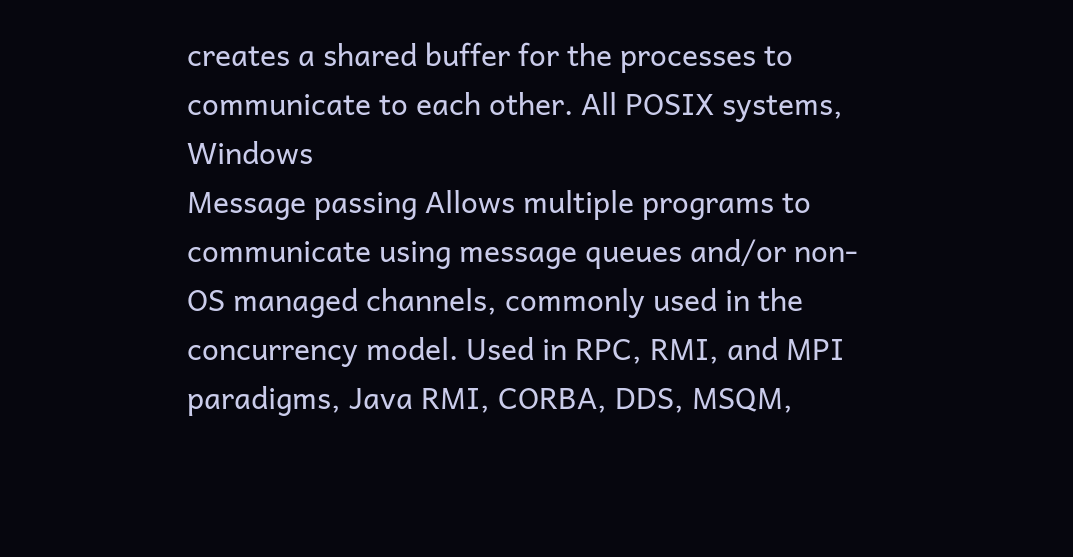creates a shared buffer for the processes to communicate to each other. All POSIX systems, Windows
Message passing Allows multiple programs to communicate using message queues and/or non-OS managed channels, commonly used in the concurrency model. Used in RPC, RMI, and MPI paradigms, Java RMI, CORBA, DDS, MSQM,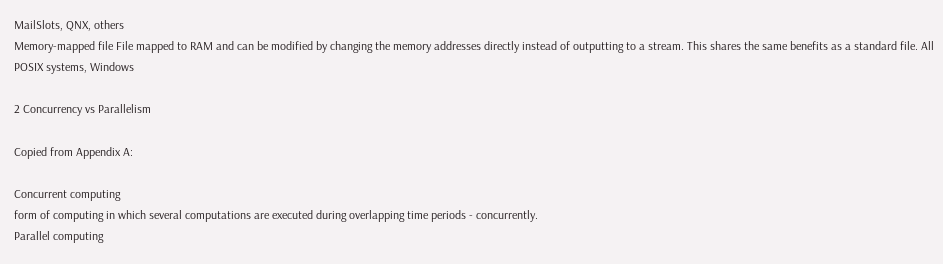MailSlots, QNX, others
Memory-mapped file File mapped to RAM and can be modified by changing the memory addresses directly instead of outputting to a stream. This shares the same benefits as a standard file. All POSIX systems, Windows

2 Concurrency vs Parallelism

Copied from Appendix A:

Concurrent computing
form of computing in which several computations are executed during overlapping time periods - concurrently.
Parallel computing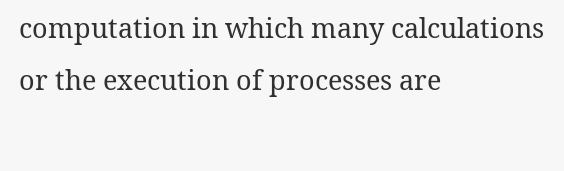computation in which many calculations or the execution of processes are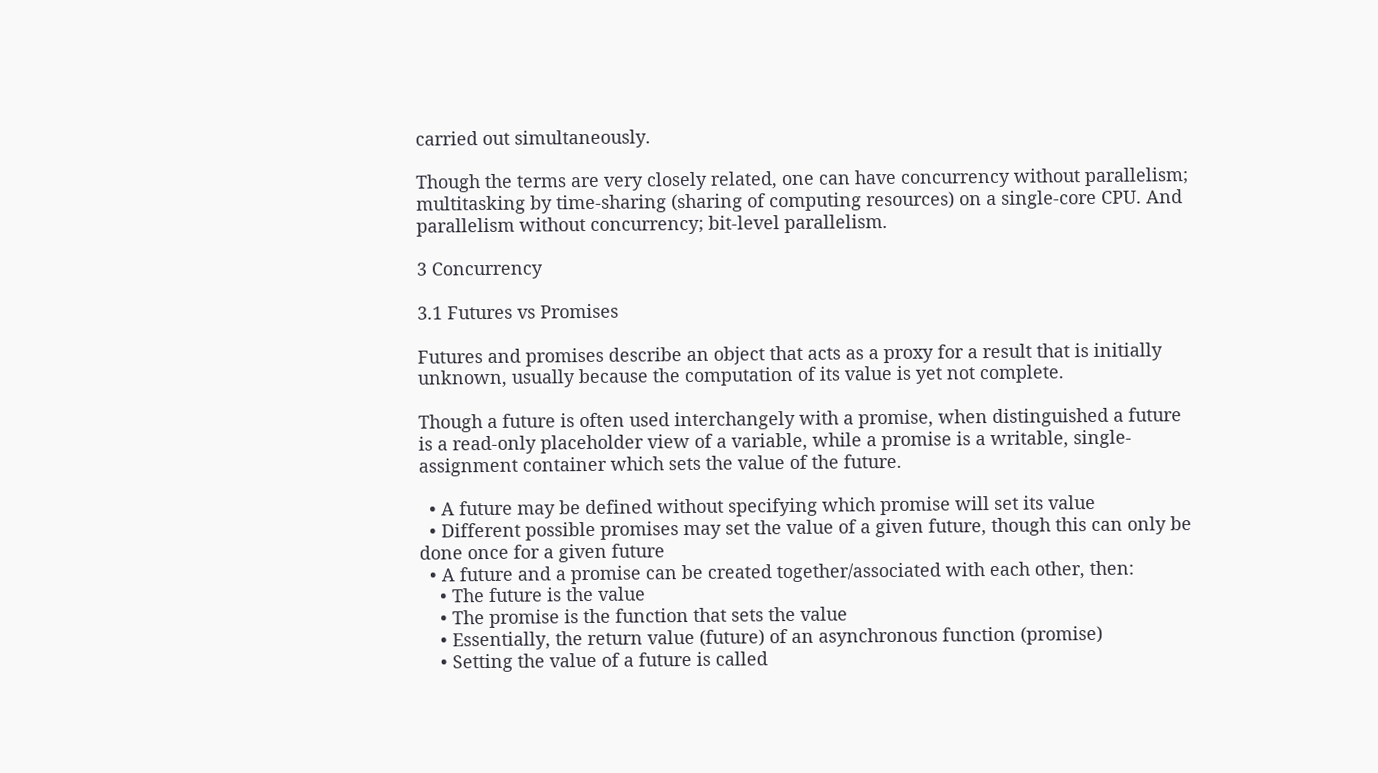carried out simultaneously.

Though the terms are very closely related, one can have concurrency without parallelism; multitasking by time-sharing (sharing of computing resources) on a single-core CPU. And parallelism without concurrency; bit-level parallelism.

3 Concurrency

3.1 Futures vs Promises

Futures and promises describe an object that acts as a proxy for a result that is initially unknown, usually because the computation of its value is yet not complete.

Though a future is often used interchangely with a promise, when distinguished a future is a read-only placeholder view of a variable, while a promise is a writable, single-assignment container which sets the value of the future.

  • A future may be defined without specifying which promise will set its value
  • Different possible promises may set the value of a given future, though this can only be done once for a given future
  • A future and a promise can be created together/associated with each other, then:
    • The future is the value
    • The promise is the function that sets the value
    • Essentially, the return value (future) of an asynchronous function (promise)
    • Setting the value of a future is called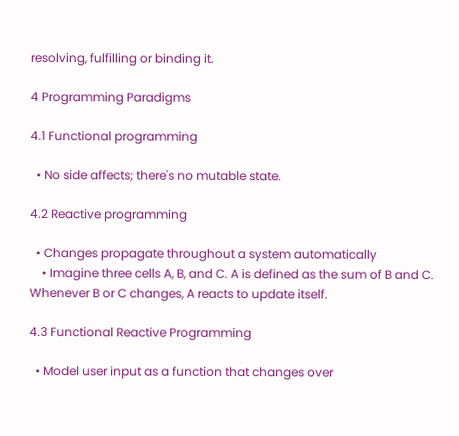resolving, fulfilling or binding it.

4 Programming Paradigms

4.1 Functional programming

  • No side affects; there's no mutable state.

4.2 Reactive programming

  • Changes propagate throughout a system automatically
    • Imagine three cells A, B, and C. A is defined as the sum of B and C. Whenever B or C changes, A reacts to update itself.

4.3 Functional Reactive Programming

  • Model user input as a function that changes over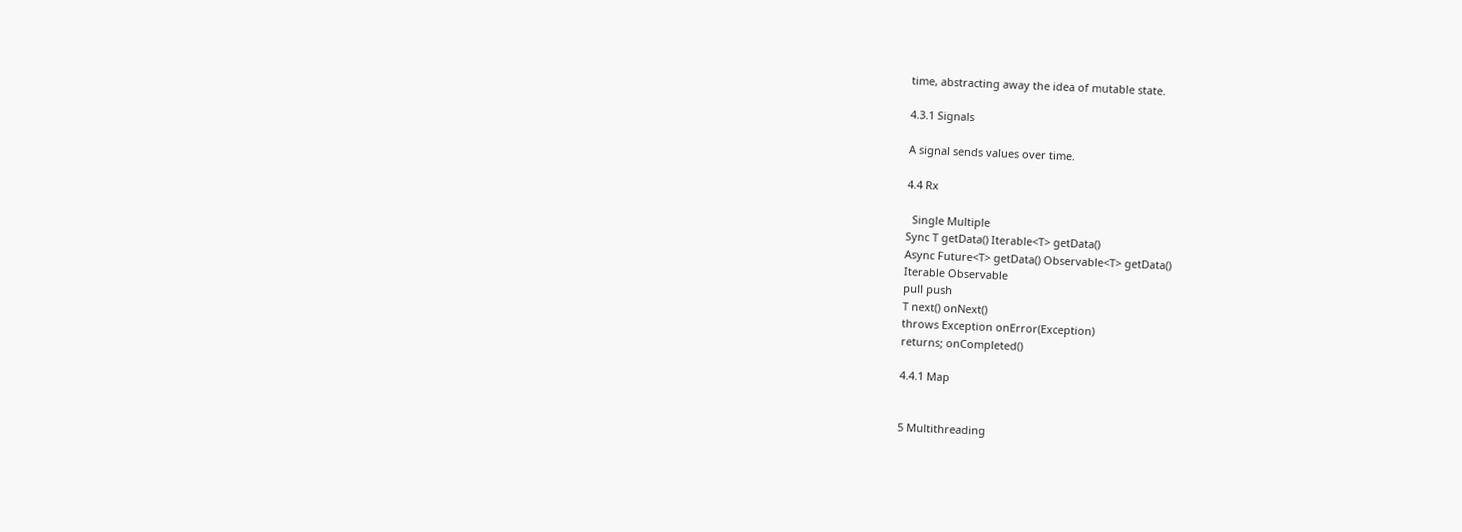time, abstracting away the idea of mutable state.

4.3.1 Signals

A signal sends values over time.

4.4 Rx

  Single Multiple
Sync T getData() Iterable<T> getData()
Async Future<T> getData() Observable<T> getData()
Iterable Observable
pull push
T next() onNext()
throws Exception onError(Exception)
returns; onCompleted()

4.4.1 Map


5 Multithreading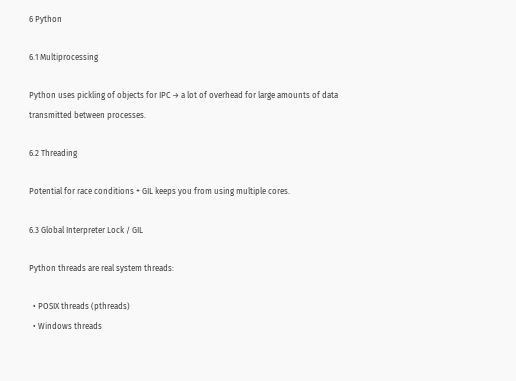6 Python

6.1 Multiprocessing

Python uses pickling of objects for IPC → a lot of overhead for large amounts of data transmitted between processes.

6.2 Threading

Potential for race conditions + GIL keeps you from using multiple cores.

6.3 Global Interpreter Lock / GIL

Python threads are real system threads:

  • POSIX threads (pthreads)
  • Windows threads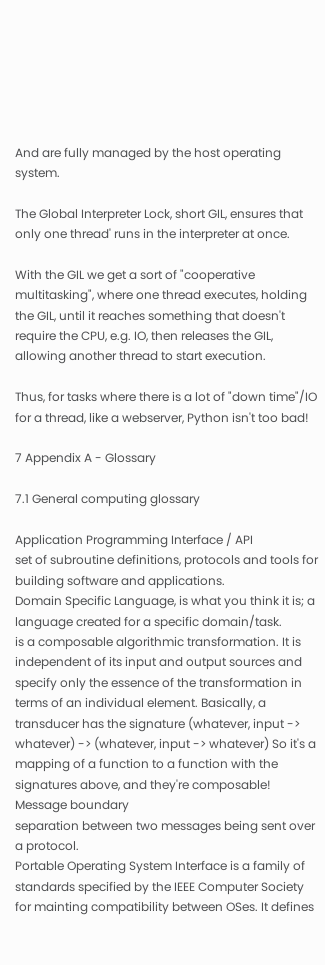And are fully managed by the host operating system.

The Global Interpreter Lock, short GIL, ensures that only one thread' runs in the interpreter at once.

With the GIL we get a sort of "cooperative multitasking", where one thread executes, holding the GIL, until it reaches something that doesn't require the CPU, e.g. IO, then releases the GIL, allowing another thread to start execution.

Thus, for tasks where there is a lot of "down time"/IO for a thread, like a webserver, Python isn't too bad!

7 Appendix A - Glossary

7.1 General computing glossary

Application Programming Interface / API
set of subroutine definitions, protocols and tools for building software and applications.
Domain Specific Language, is what you think it is; a language created for a specific domain/task.
is a composable algorithmic transformation. It is independent of its input and output sources and specify only the essence of the transformation in terms of an individual element. Basically, a transducer has the signature (whatever, input -> whatever) -> (whatever, input -> whatever) So it's a mapping of a function to a function with the signatures above, and they're composable!
Message boundary
separation between two messages being sent over a protocol.
Portable Operating System Interface is a family of standards specified by the IEEE Computer Society for mainting compatibility between OSes. It defines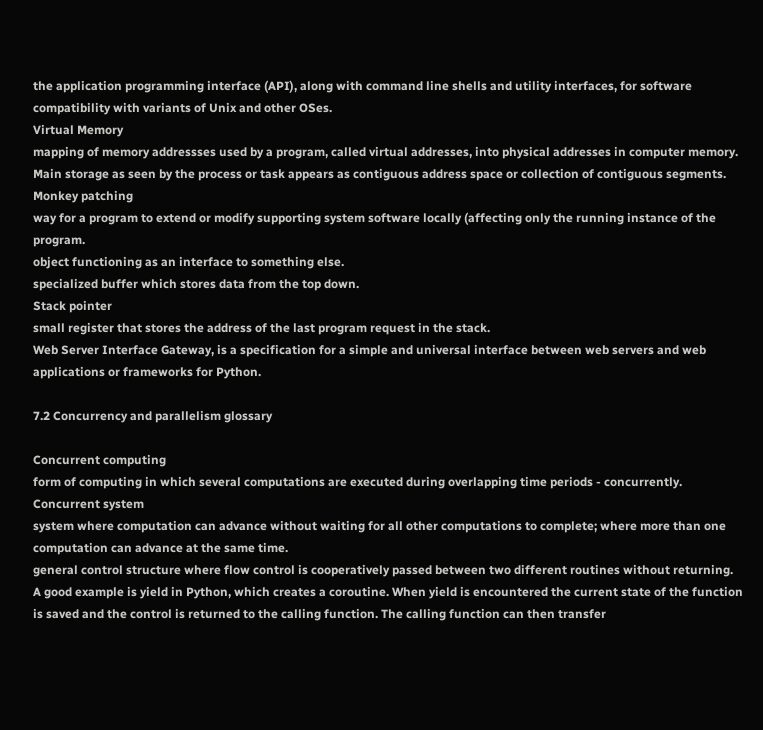the application programming interface (API), along with command line shells and utility interfaces, for software compatibility with variants of Unix and other OSes.
Virtual Memory
mapping of memory addressses used by a program, called virtual addresses, into physical addresses in computer memory. Main storage as seen by the process or task appears as contiguous address space or collection of contiguous segments.
Monkey patching
way for a program to extend or modify supporting system software locally (affecting only the running instance of the program.
object functioning as an interface to something else.
specialized buffer which stores data from the top down.
Stack pointer
small register that stores the address of the last program request in the stack.
Web Server Interface Gateway, is a specification for a simple and universal interface between web servers and web applications or frameworks for Python.

7.2 Concurrency and parallelism glossary

Concurrent computing
form of computing in which several computations are executed during overlapping time periods - concurrently.
Concurrent system
system where computation can advance without waiting for all other computations to complete; where more than one computation can advance at the same time.
general control structure where flow control is cooperatively passed between two different routines without returning. A good example is yield in Python, which creates a coroutine. When yield is encountered the current state of the function is saved and the control is returned to the calling function. The calling function can then transfer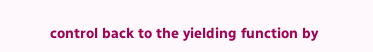control back to the yielding function by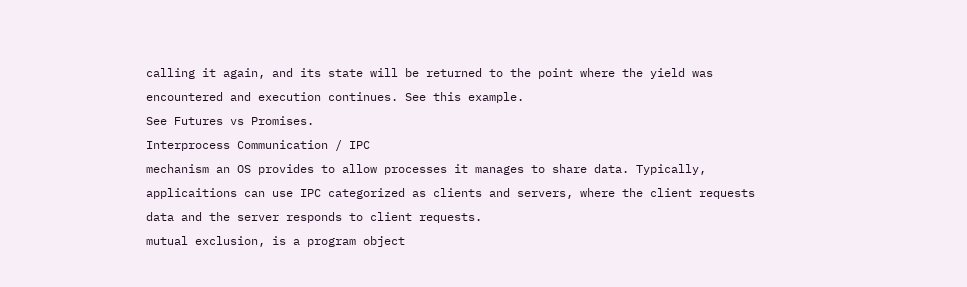calling it again, and its state will be returned to the point where the yield was encountered and execution continues. See this example.
See Futures vs Promises.
Interprocess Communication / IPC
mechanism an OS provides to allow processes it manages to share data. Typically, applicaitions can use IPC categorized as clients and servers, where the client requests data and the server responds to client requests.
mutual exclusion, is a program object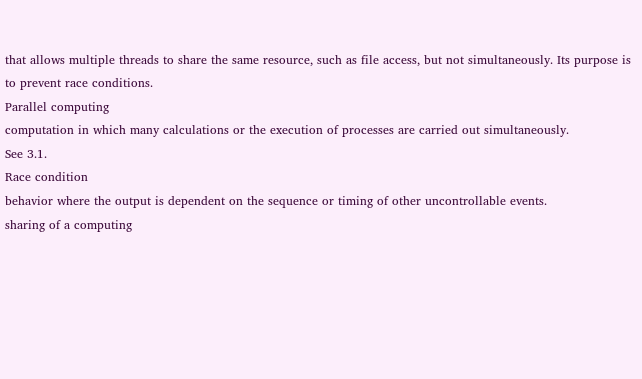that allows multiple threads to share the same resource, such as file access, but not simultaneously. Its purpose is to prevent race conditions.
Parallel computing
computation in which many calculations or the execution of processes are carried out simultaneously.
See 3.1.
Race condition
behavior where the output is dependent on the sequence or timing of other uncontrollable events.
sharing of a computing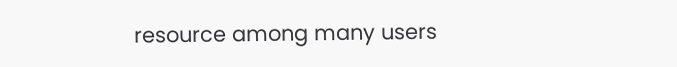resource among many users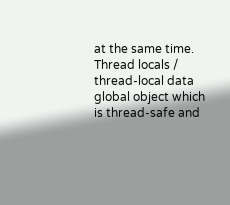at the same time.
Thread locals / thread-local data
global object which is thread-safe and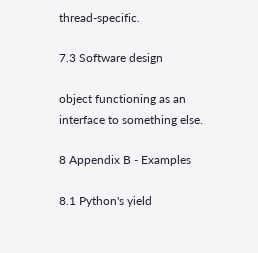thread-specific.

7.3 Software design

object functioning as an interface to something else.

8 Appendix B - Examples

8.1 Python's yield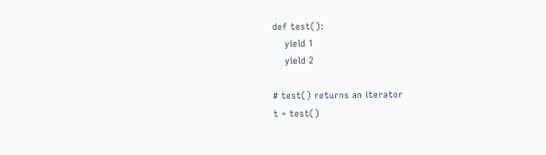def test():
    yield 1
    yield 2

# test() returns an iterator
t = test()